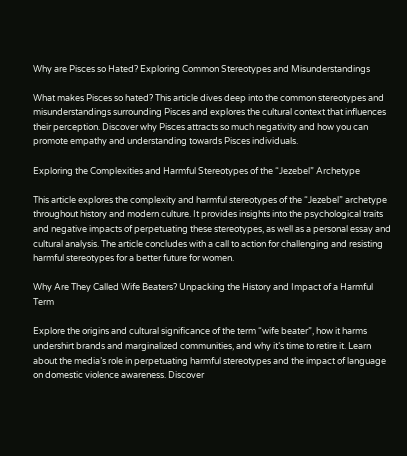Why are Pisces so Hated? Exploring Common Stereotypes and Misunderstandings

What makes Pisces so hated? This article dives deep into the common stereotypes and misunderstandings surrounding Pisces and explores the cultural context that influences their perception. Discover why Pisces attracts so much negativity and how you can promote empathy and understanding towards Pisces individuals.

Exploring the Complexities and Harmful Stereotypes of the “Jezebel” Archetype

This article explores the complexity and harmful stereotypes of the “Jezebel” archetype throughout history and modern culture. It provides insights into the psychological traits and negative impacts of perpetuating these stereotypes, as well as a personal essay and cultural analysis. The article concludes with a call to action for challenging and resisting harmful stereotypes for a better future for women.

Why Are They Called Wife Beaters? Unpacking the History and Impact of a Harmful Term

Explore the origins and cultural significance of the term “wife beater”, how it harms undershirt brands and marginalized communities, and why it’s time to retire it. Learn about the media’s role in perpetuating harmful stereotypes and the impact of language on domestic violence awareness. Discover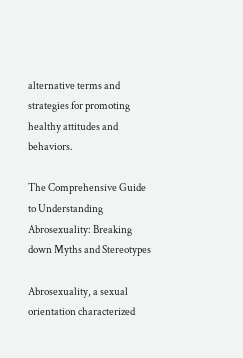alternative terms and strategies for promoting healthy attitudes and behaviors.

The Comprehensive Guide to Understanding Abrosexuality: Breaking down Myths and Stereotypes

Abrosexuality, a sexual orientation characterized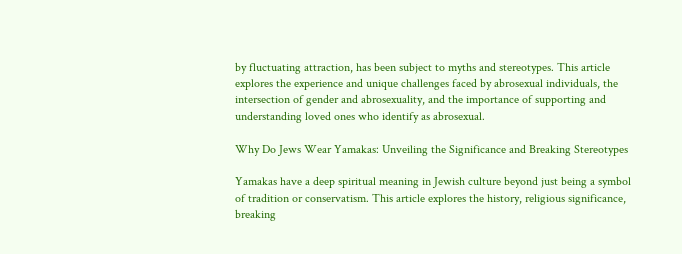by fluctuating attraction, has been subject to myths and stereotypes. This article explores the experience and unique challenges faced by abrosexual individuals, the intersection of gender and abrosexuality, and the importance of supporting and understanding loved ones who identify as abrosexual.

Why Do Jews Wear Yamakas: Unveiling the Significance and Breaking Stereotypes

Yamakas have a deep spiritual meaning in Jewish culture beyond just being a symbol of tradition or conservatism. This article explores the history, religious significance, breaking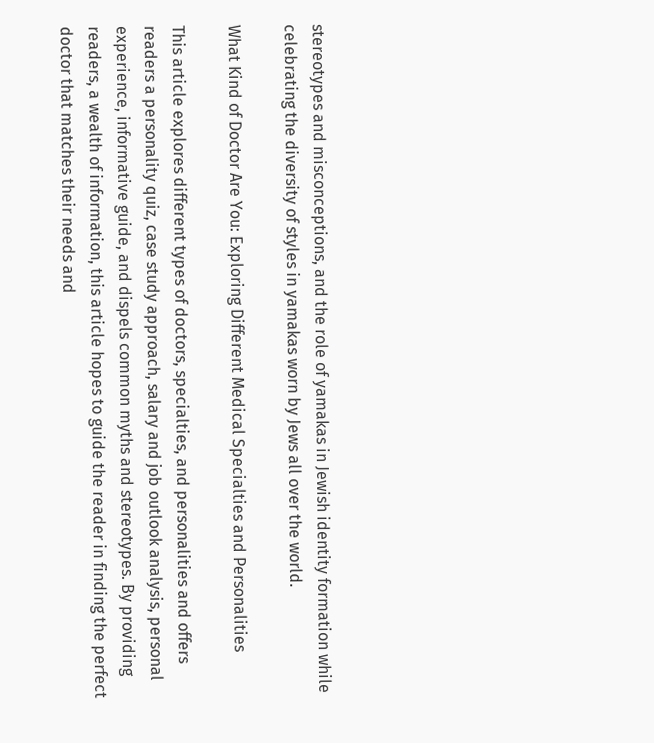stereotypes and misconceptions, and the role of yamakas in Jewish identity formation while celebrating the diversity of styles in yamakas worn by Jews all over the world.

What Kind of Doctor Are You: Exploring Different Medical Specialties and Personalities

This article explores different types of doctors, specialties, and personalities and offers readers a personality quiz, case study approach, salary and job outlook analysis, personal experience, informative guide, and dispels common myths and stereotypes. By providing readers, a wealth of information, this article hopes to guide the reader in finding the perfect doctor that matches their needs and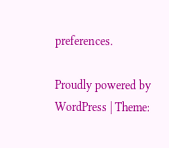preferences.

Proudly powered by WordPress | Theme: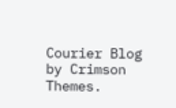Courier Blog by Crimson Themes.